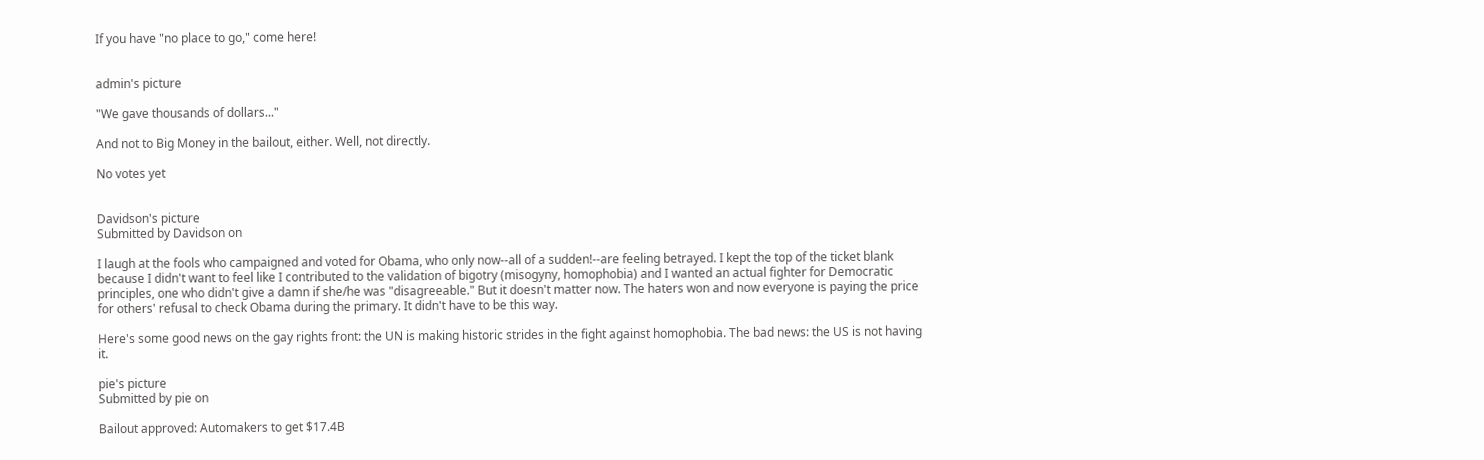If you have "no place to go," come here!


admin's picture

"We gave thousands of dollars..."

And not to Big Money in the bailout, either. Well, not directly.

No votes yet


Davidson's picture
Submitted by Davidson on

I laugh at the fools who campaigned and voted for Obama, who only now--all of a sudden!--are feeling betrayed. I kept the top of the ticket blank because I didn't want to feel like I contributed to the validation of bigotry (misogyny, homophobia) and I wanted an actual fighter for Democratic principles, one who didn't give a damn if she/he was "disagreeable." But it doesn't matter now. The haters won and now everyone is paying the price for others' refusal to check Obama during the primary. It didn't have to be this way.

Here's some good news on the gay rights front: the UN is making historic strides in the fight against homophobia. The bad news: the US is not having it.

pie's picture
Submitted by pie on

Bailout approved: Automakers to get $17.4B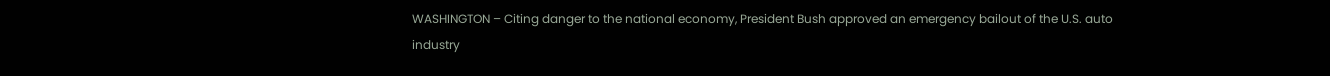WASHINGTON – Citing danger to the national economy, President Bush approved an emergency bailout of the U.S. auto industry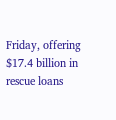Friday, offering $17.4 billion in rescue loans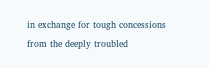in exchange for tough concessions from the deeply troubled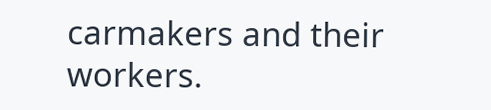carmakers and their workers.